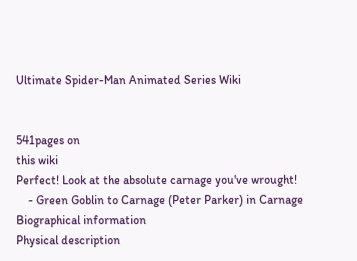Ultimate Spider-Man Animated Series Wiki


541pages on
this wiki
Perfect! Look at the absolute carnage you've wrought!
    - Green Goblin to Carnage (Peter Parker) in Carnage
Biographical information
Physical description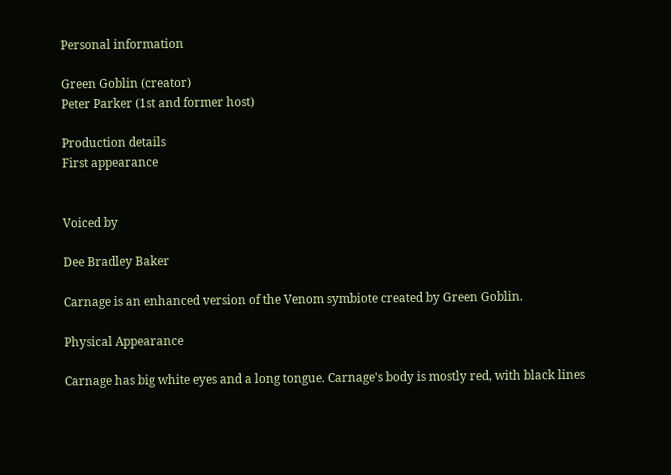Personal information

Green Goblin (creator)
Peter Parker (1st and former host)

Production details
First appearance


Voiced by

Dee Bradley Baker

Carnage is an enhanced version of the Venom symbiote created by Green Goblin.

Physical Appearance

Carnage has big white eyes and a long tongue. Carnage's body is mostly red, with black lines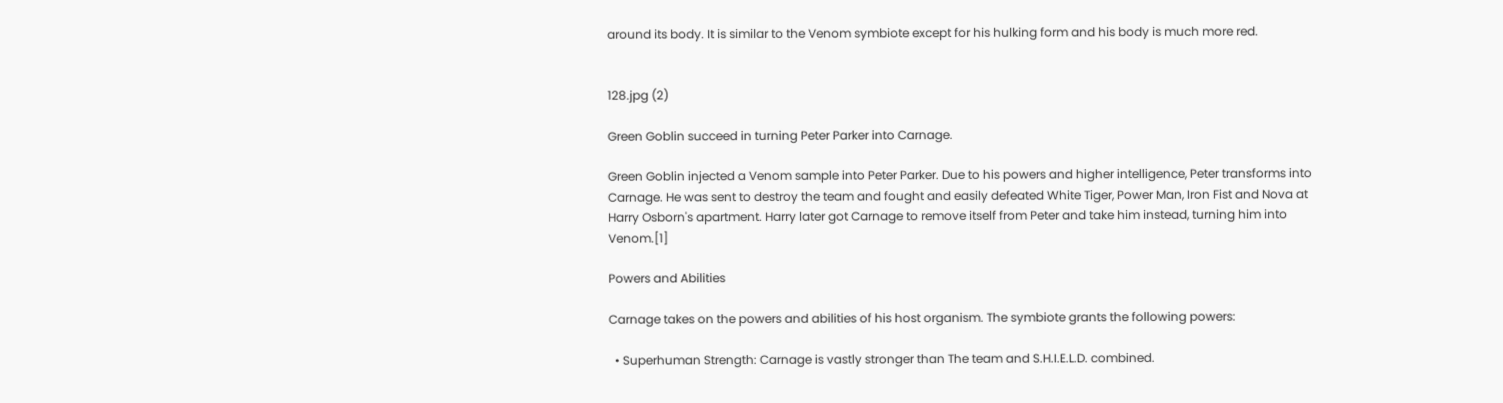around its body. It is similar to the Venom symbiote except for his hulking form and his body is much more red.


128.jpg (2)

Green Goblin succeed in turning Peter Parker into Carnage.

Green Goblin injected a Venom sample into Peter Parker. Due to his powers and higher intelligence, Peter transforms into Carnage. He was sent to destroy the team and fought and easily defeated White Tiger, Power Man, Iron Fist and Nova at Harry Osborn's apartment. Harry later got Carnage to remove itself from Peter and take him instead, turning him into Venom.[1]

Powers and Abilities

Carnage takes on the powers and abilities of his host organism. The symbiote grants the following powers:

  • Superhuman Strength: Carnage is vastly stronger than The team and S.H.I.E.L.D. combined.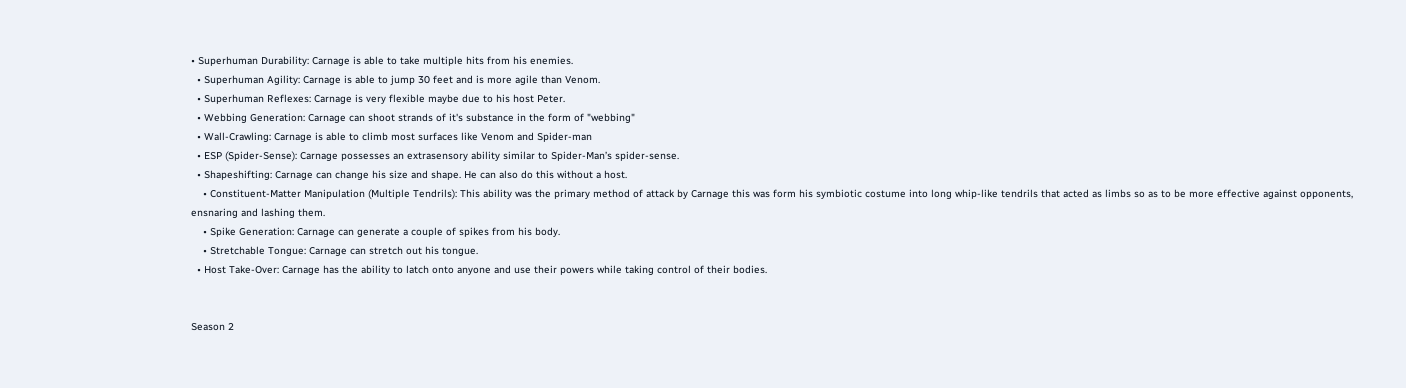• Superhuman Durability: Carnage is able to take multiple hits from his enemies.
  • Superhuman Agility: Carnage is able to jump 30 feet and is more agile than Venom.
  • Superhuman Reflexes: Carnage is very flexible maybe due to his host Peter.
  • Webbing Generation: Carnage can shoot strands of it's substance in the form of "webbing"
  • Wall-Crawling: Carnage is able to climb most surfaces like Venom and Spider-man
  • ESP (Spider-Sense): Carnage possesses an extrasensory ability similar to Spider-Man’s spider-sense.
  • Shapeshifting: Carnage can change his size and shape. He can also do this without a host.
    • Constituent-Matter Manipulation (Multiple Tendrils): This ability was the primary method of attack by Carnage this was form his symbiotic costume into long whip-like tendrils that acted as limbs so as to be more effective against opponents, ensnaring and lashing them.
    • Spike Generation: Carnage can generate a couple of spikes from his body.
    • Stretchable Tongue: Carnage can stretch out his tongue.
  • Host Take-Over: Carnage has the ability to latch onto anyone and use their powers while taking control of their bodies.


Season 2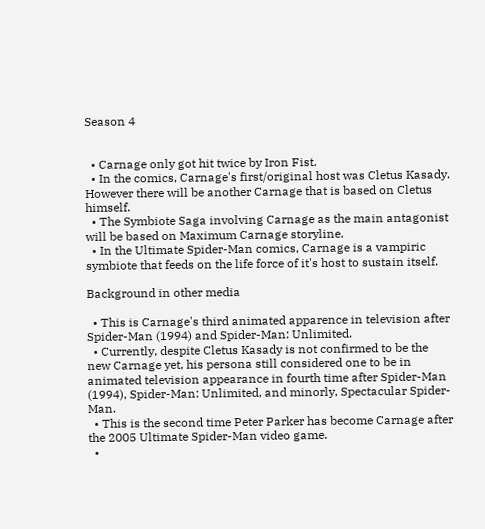Season 4


  • Carnage only got hit twice by Iron Fist.
  • In the comics, Carnage's first/original host was Cletus Kasady. However there will be another Carnage that is based on Cletus himself.
  • The Symbiote Saga involving Carnage as the main antagonist will be based on Maximum Carnage storyline.
  • In the Ultimate Spider-Man comics, Carnage is a vampiric symbiote that feeds on the life force of it's host to sustain itself.

Background in other media

  • This is Carnage's third animated apparence in television after Spider-Man (1994) and Spider-Man: Unlimited.
  • Currently, despite Cletus Kasady is not confirmed to be the new Carnage yet, his persona still considered one to be in animated television appearance in fourth time after Spider-Man (1994), Spider-Man: Unlimited, and minorly, Spectacular Spider-Man.
  • This is the second time Peter Parker has become Carnage after the 2005 Ultimate Spider-Man video game.
  •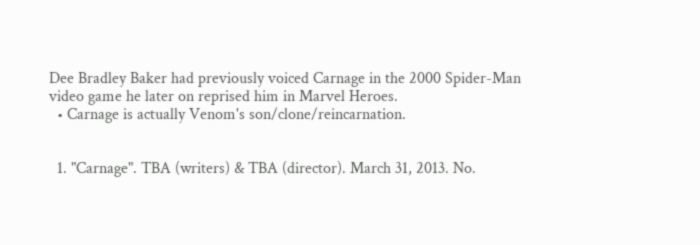Dee Bradley Baker had previously voiced Carnage in the 2000 Spider-Man video game he later on reprised him in Marvel Heroes.
  • Carnage is actually Venom's son/clone/reincarnation.


  1. "Carnage". TBA (writers) & TBA (director). March 31, 2013. No.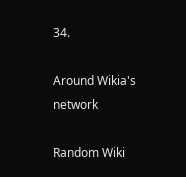34.

Around Wikia's network

Random Wiki